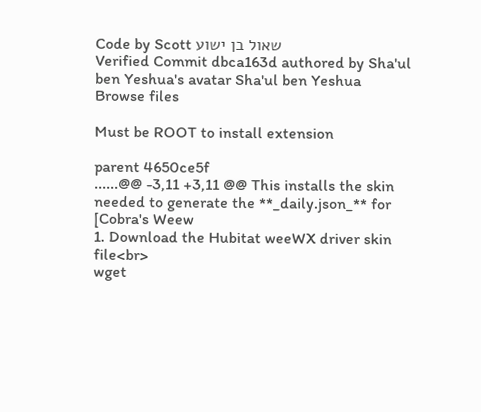Code by Scott שאול בן ישוע
Verified Commit dbca163d authored by Sha'ul ben Yeshua's avatar Sha'ul ben Yeshua
Browse files

Must be ROOT to install extension

parent 4650ce5f
......@@ -3,11 +3,11 @@ This installs the skin needed to generate the **_daily.json_** for [Cobra's Weew
1. Download the Hubitat weeWX driver skin file<br>
wget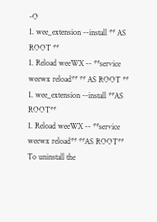-O
1. wee_extension --install ** AS ROOT **
1. Reload weeWX -- **service weewx reload** ** AS ROOT **
1. wee_extension --install **AS ROOT**
1. Reload weeWX -- **service weewx reload** **AS ROOT**
To uninstall the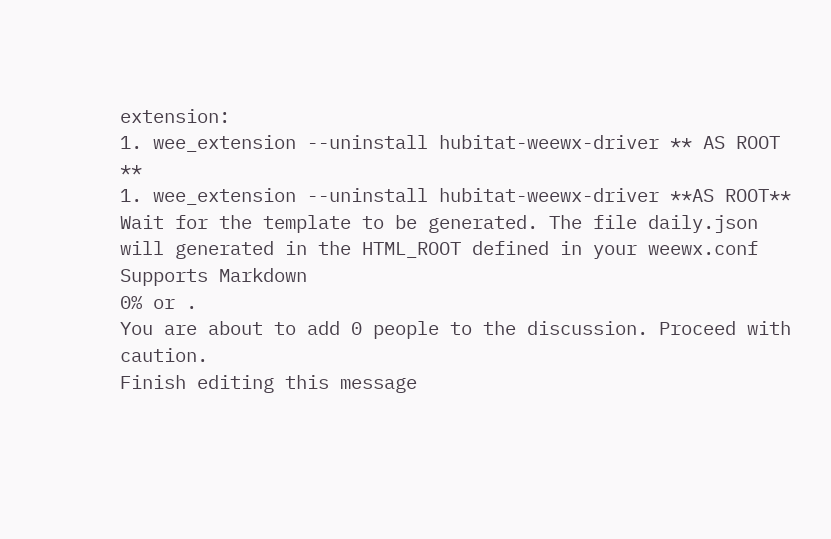extension:
1. wee_extension --uninstall hubitat-weewx-driver ** AS ROOT **
1. wee_extension --uninstall hubitat-weewx-driver **AS ROOT**
Wait for the template to be generated. The file daily.json will generated in the HTML_ROOT defined in your weewx.conf
Supports Markdown
0% or .
You are about to add 0 people to the discussion. Proceed with caution.
Finish editing this message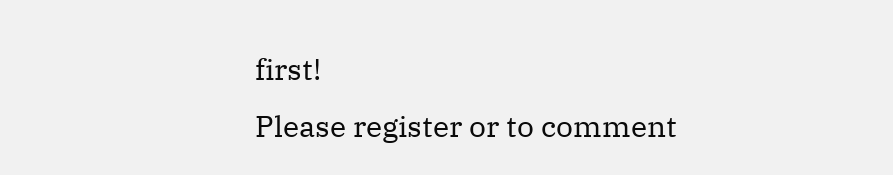first!
Please register or to comment